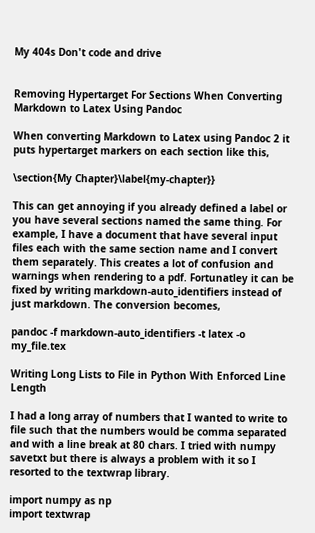My 404s Don't code and drive


Removing Hypertarget For Sections When Converting Markdown to Latex Using Pandoc

When converting Markdown to Latex using Pandoc 2 it puts hypertarget markers on each section like this,

\section{My Chapter}\label{my-chapter}}

This can get annoying if you already defined a label or you have several sections named the same thing. For example, I have a document that have several input files each with the same section name and I convert them separately. This creates a lot of confusion and warnings when rendering to a pdf. Fortunatley it can be fixed by writing markdown-auto_identifiers instead of just markdown. The conversion becomes,

pandoc -f markdown-auto_identifiers -t latex -o my_file.tex

Writing Long Lists to File in Python With Enforced Line Length

I had a long array of numbers that I wanted to write to file such that the numbers would be comma separated and with a line break at 80 chars. I tried with numpy savetxt but there is always a problem with it so I resorted to the textwrap library.

import numpy as np
import textwrap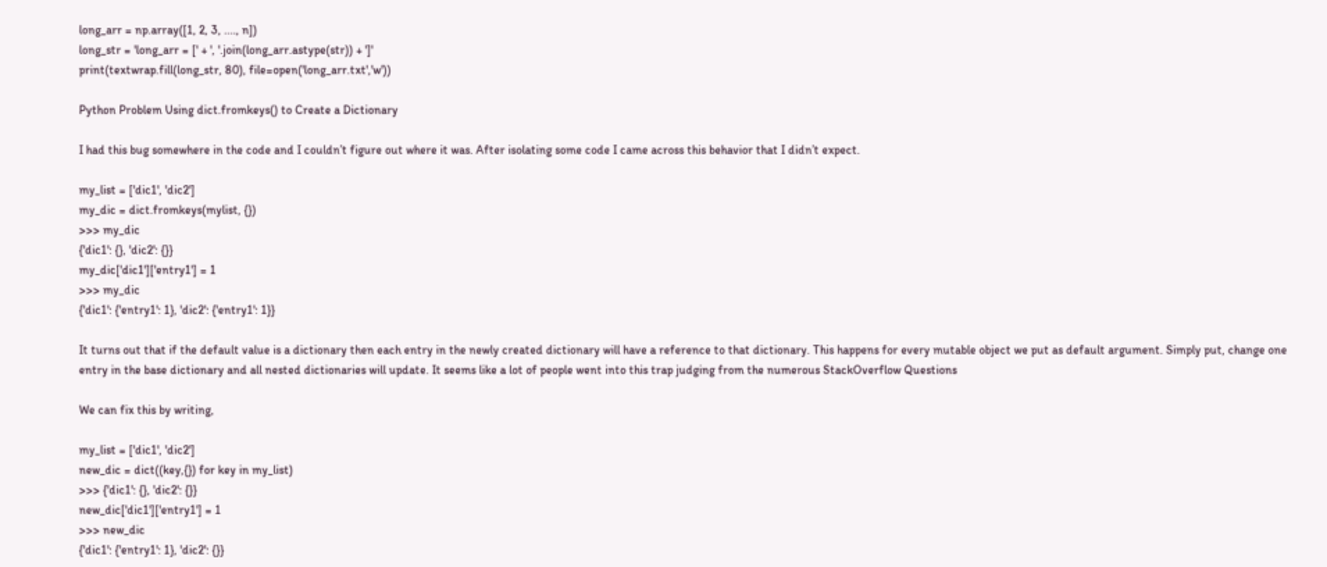long_arr = np.array([1, 2, 3, ...., n])
long_str = 'long_arr = [' + ', '.join(long_arr.astype(str)) + ']'
print(textwrap.fill(long_str, 80), file=open('long_arr.txt','w'))

Python Problem Using dict.fromkeys() to Create a Dictionary

I had this bug somewhere in the code and I couldn’t figure out where it was. After isolating some code I came across this behavior that I didn’t expect.

my_list = ['dic1', 'dic2']
my_dic = dict.fromkeys(mylist, {})
>>> my_dic
{'dic1': {}, 'dic2': {}}
my_dic['dic1']['entry1'] = 1
>>> my_dic
{'dic1': {'entry1': 1}, 'dic2': {'entry1': 1}}

It turns out that if the default value is a dictionary then each entry in the newly created dictionary will have a reference to that dictionary. This happens for every mutable object we put as default argument. Simply put, change one entry in the base dictionary and all nested dictionaries will update. It seems like a lot of people went into this trap judging from the numerous StackOverflow Questions

We can fix this by writing,

my_list = ['dic1', 'dic2']
new_dic = dict((key,{}) for key in my_list)
>>> {'dic1': {}, 'dic2': {}}
new_dic['dic1']['entry1'] = 1
>>> new_dic
{'dic1': {'entry1': 1}, 'dic2': {}}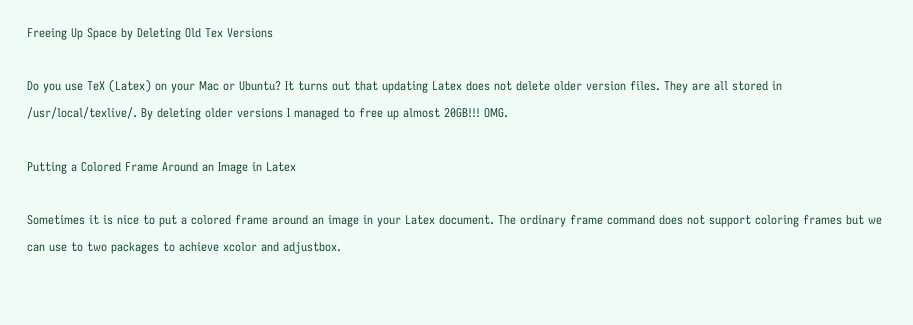Freeing Up Space by Deleting Old Tex Versions

Do you use TeX (Latex) on your Mac or Ubuntu? It turns out that updating Latex does not delete older version files. They are all stored in /usr/local/texlive/. By deleting older versions I managed to free up almost 20GB!!! OMG.

Putting a Colored Frame Around an Image in Latex

Sometimes it is nice to put a colored frame around an image in your Latex document. The ordinary frame command does not support coloring frames but we can use to two packages to achieve xcolor and adjustbox.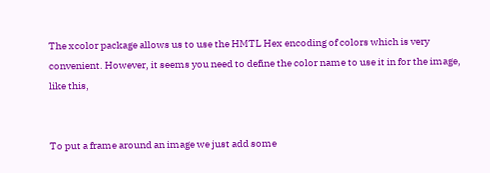The xcolor package allows us to use the HMTL Hex encoding of colors which is very convenient. However, it seems you need to define the color name to use it in for the image, like this,


To put a frame around an image we just add some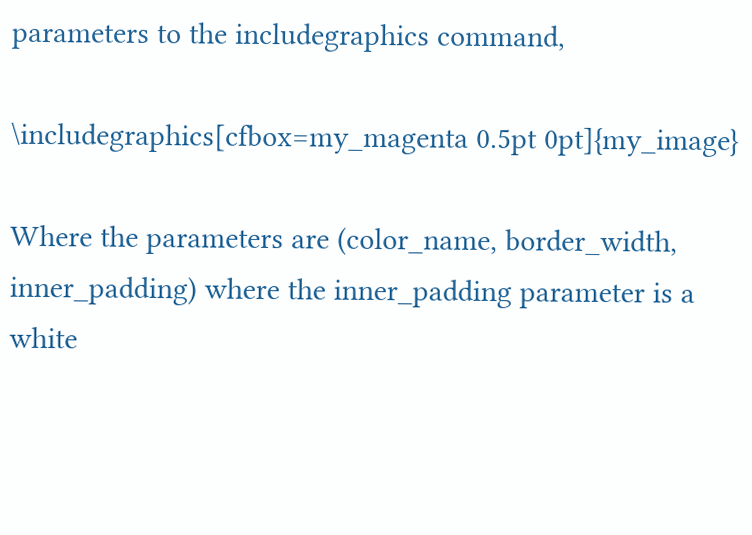parameters to the includegraphics command,

\includegraphics[cfbox=my_magenta 0.5pt 0pt]{my_image}

Where the parameters are (color_name, border_width, inner_padding) where the inner_padding parameter is a white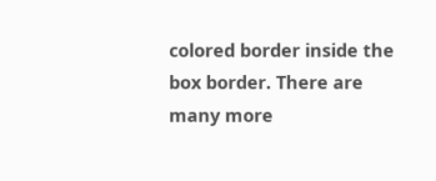colored border inside the box border. There are many more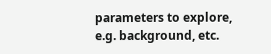parameters to explore, e.g. background, etc.